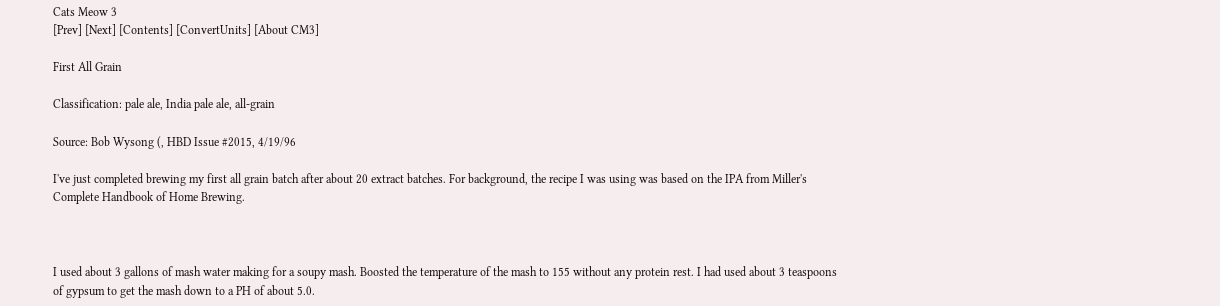Cats Meow 3
[Prev] [Next] [Contents] [ConvertUnits] [About CM3]

First All Grain

Classification: pale ale, India pale ale, all-grain

Source: Bob Wysong (, HBD Issue #2015, 4/19/96

I've just completed brewing my first all grain batch after about 20 extract batches. For background, the recipe I was using was based on the IPA from Miller's Complete Handbook of Home Brewing.



I used about 3 gallons of mash water making for a soupy mash. Boosted the temperature of the mash to 155 without any protein rest. I had used about 3 teaspoons of gypsum to get the mash down to a PH of about 5.0.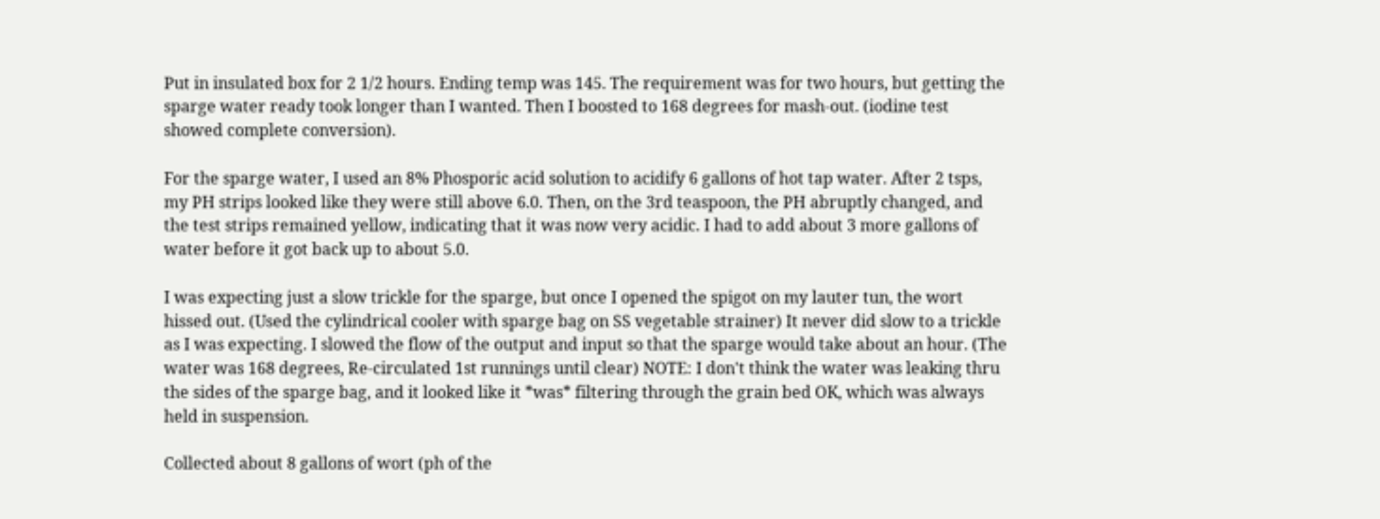Put in insulated box for 2 1/2 hours. Ending temp was 145. The requirement was for two hours, but getting the sparge water ready took longer than I wanted. Then I boosted to 168 degrees for mash-out. (iodine test showed complete conversion).

For the sparge water, I used an 8% Phosporic acid solution to acidify 6 gallons of hot tap water. After 2 tsps, my PH strips looked like they were still above 6.0. Then, on the 3rd teaspoon, the PH abruptly changed, and the test strips remained yellow, indicating that it was now very acidic. I had to add about 3 more gallons of water before it got back up to about 5.0.

I was expecting just a slow trickle for the sparge, but once I opened the spigot on my lauter tun, the wort hissed out. (Used the cylindrical cooler with sparge bag on SS vegetable strainer) It never did slow to a trickle as I was expecting. I slowed the flow of the output and input so that the sparge would take about an hour. (The water was 168 degrees, Re-circulated 1st runnings until clear) NOTE: I don't think the water was leaking thru the sides of the sparge bag, and it looked like it *was* filtering through the grain bed OK, which was always held in suspension.

Collected about 8 gallons of wort (ph of the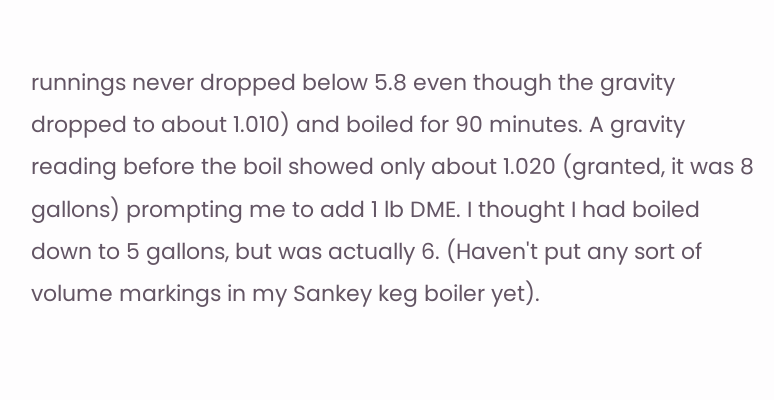runnings never dropped below 5.8 even though the gravity dropped to about 1.010) and boiled for 90 minutes. A gravity reading before the boil showed only about 1.020 (granted, it was 8 gallons) prompting me to add 1 lb DME. I thought I had boiled down to 5 gallons, but was actually 6. (Haven't put any sort of volume markings in my Sankey keg boiler yet).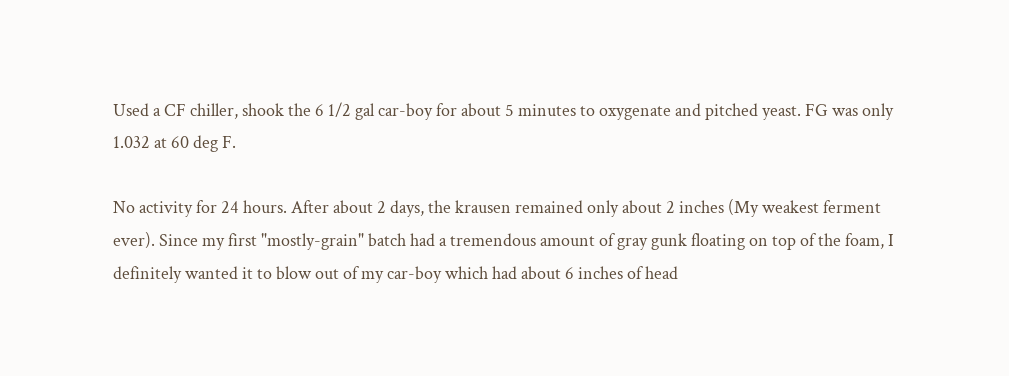Used a CF chiller, shook the 6 1/2 gal car-boy for about 5 minutes to oxygenate and pitched yeast. FG was only 1.032 at 60 deg F.

No activity for 24 hours. After about 2 days, the krausen remained only about 2 inches (My weakest ferment ever). Since my first "mostly-grain" batch had a tremendous amount of gray gunk floating on top of the foam, I definitely wanted it to blow out of my car-boy which had about 6 inches of head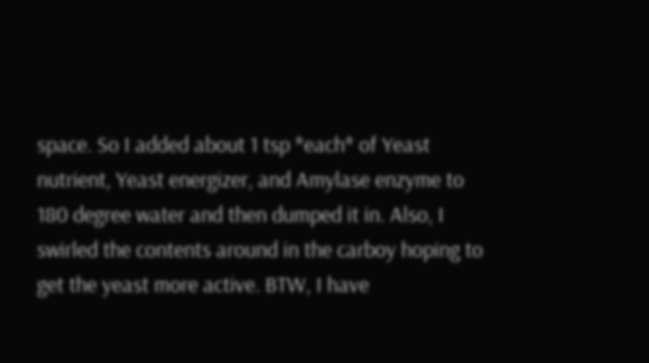space. So I added about 1 tsp *each* of Yeast nutrient, Yeast energizer, and Amylase enzyme to 180 degree water and then dumped it in. Also, I swirled the contents around in the carboy hoping to get the yeast more active. BTW, I have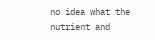no idea what the nutrient and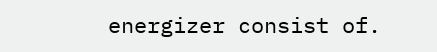energizer consist of.